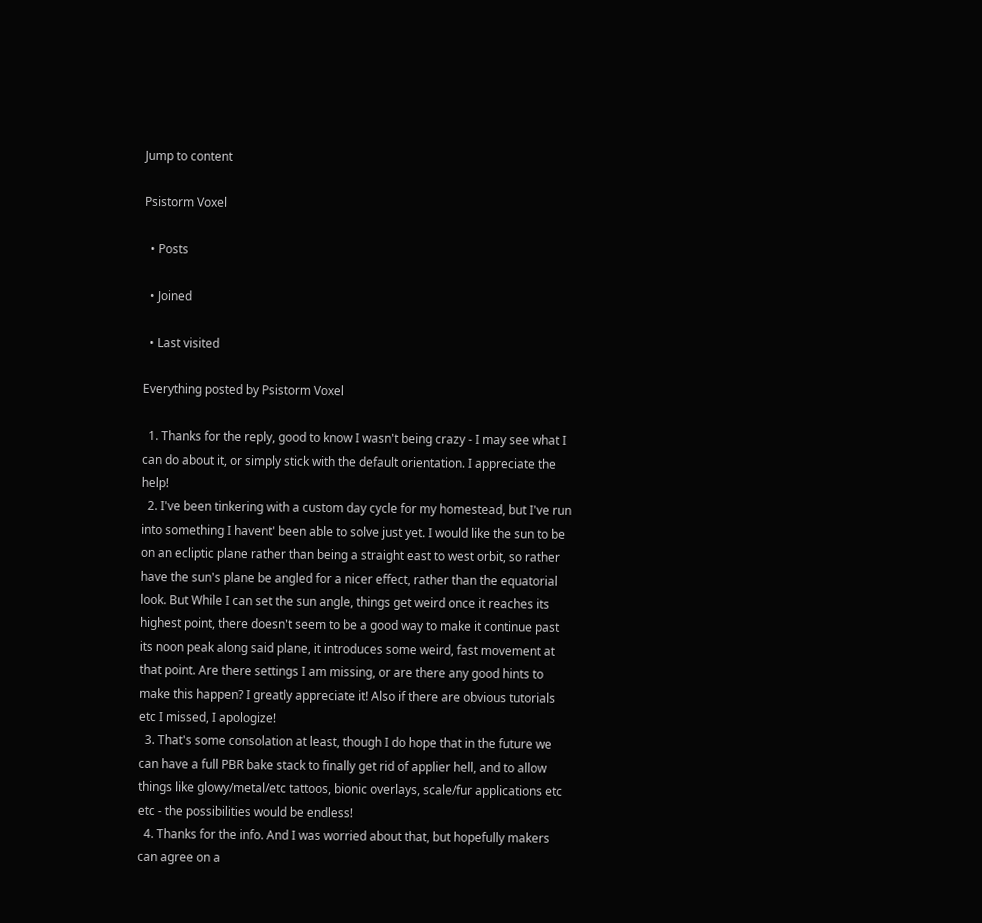Jump to content

Psistorm Voxel

  • Posts

  • Joined

  • Last visited

Everything posted by Psistorm Voxel

  1. Thanks for the reply, good to know I wasn't being crazy - I may see what I can do about it, or simply stick with the default orientation. I appreciate the help!
  2. I've been tinkering with a custom day cycle for my homestead, but I've run into something I havent' been able to solve just yet. I would like the sun to be on an ecliptic plane rather than being a straight east to west orbit, so rather have the sun's plane be angled for a nicer effect, rather than the equatorial look. But While I can set the sun angle, things get weird once it reaches its highest point, there doesn't seem to be a good way to make it continue past its noon peak along said plane, it introduces some weird, fast movement at that point. Are there settings I am missing, or are there any good hints to make this happen? I greatly appreciate it! Also if there are obvious tutorials etc I missed, I apologize!
  3. That's some consolation at least, though I do hope that in the future we can have a full PBR bake stack to finally get rid of applier hell, and to allow things like glowy/metal/etc tattoos, bionic overlays, scale/fur applications etc etc - the possibilities would be endless!
  4. Thanks for the info. And I was worried about that, but hopefully makers can agree on a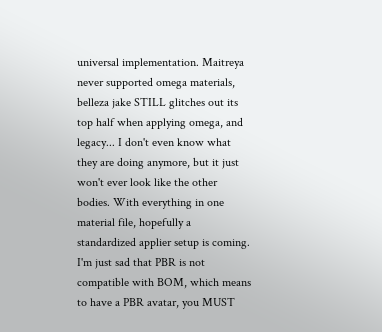universal implementation. Maitreya never supported omega materials, belleza jake STILL glitches out its top half when applying omega, and legacy... I don't even know what they are doing anymore, but it just won't ever look like the other bodies. With everything in one material file, hopefully a standardized applier setup is coming. I'm just sad that PBR is not compatible with BOM, which means to have a PBR avatar, you MUST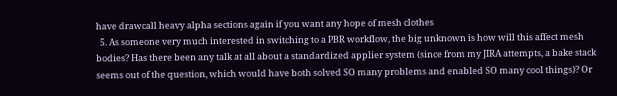have drawcall heavy alpha sections again if you want any hope of mesh clothes
  5. As someone very much interested in switching to a PBR workflow, the big unknown is how will this affect mesh bodies? Has there been any talk at all about a standardized applier system (since from my JIRA attempts, a bake stack seems out of the question, which would have both solved SO many problems and enabled SO many cool things)? Or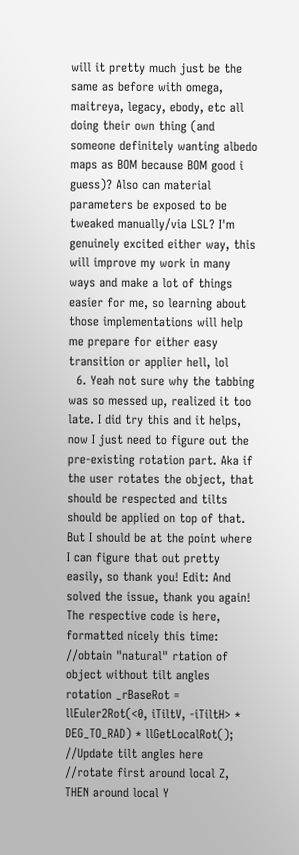will it pretty much just be the same as before with omega, maitreya, legacy, ebody, etc all doing their own thing (and someone definitely wanting albedo maps as BOM because BOM good i guess)? Also can material parameters be exposed to be tweaked manually/via LSL? I'm genuinely excited either way, this will improve my work in many ways and make a lot of things easier for me, so learning about those implementations will help me prepare for either easy transition or applier hell, lol
  6. Yeah not sure why the tabbing was so messed up, realized it too late. I did try this and it helps, now I just need to figure out the pre-existing rotation part. Aka if the user rotates the object, that should be respected and tilts should be applied on top of that. But I should be at the point where I can figure that out pretty easily, so thank you! Edit: And solved the issue, thank you again! The respective code is here, formatted nicely this time: //obtain "natural" rtation of object without tilt angles rotation _rBaseRot = llEuler2Rot(<0, iTiltV, -iTiltH> * DEG_TO_RAD) * llGetLocalRot(); //Update tilt angles here //rotate first around local Z, THEN around local Y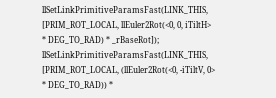llSetLinkPrimitiveParamsFast(LINK_THIS, [PRIM_ROT_LOCAL, llEuler2Rot(<0, 0, iTiltH> * DEG_TO_RAD) * _rBaseRot]); llSetLinkPrimitiveParamsFast(LINK_THIS, [PRIM_ROT_LOCAL, (llEuler2Rot(<0, -iTiltV, 0> * DEG_TO_RAD)) *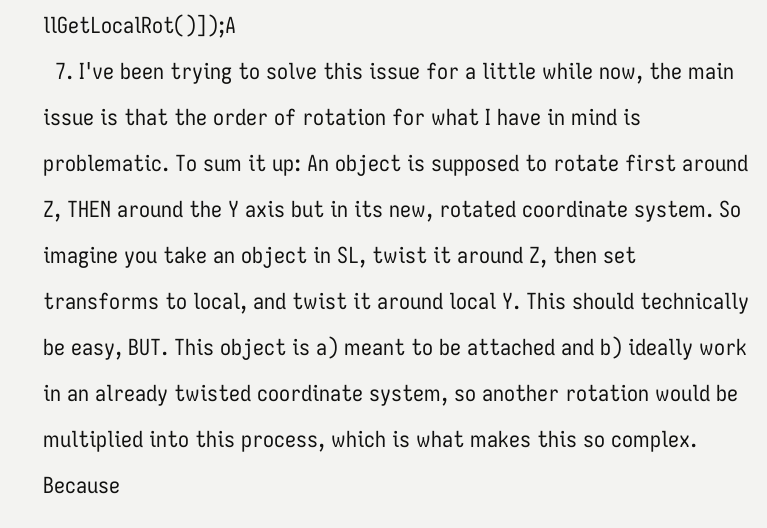llGetLocalRot()]);A
  7. I've been trying to solve this issue for a little while now, the main issue is that the order of rotation for what I have in mind is problematic. To sum it up: An object is supposed to rotate first around Z, THEN around the Y axis but in its new, rotated coordinate system. So imagine you take an object in SL, twist it around Z, then set transforms to local, and twist it around local Y. This should technically be easy, BUT. This object is a) meant to be attached and b) ideally work in an already twisted coordinate system, so another rotation would be multiplied into this process, which is what makes this so complex. Because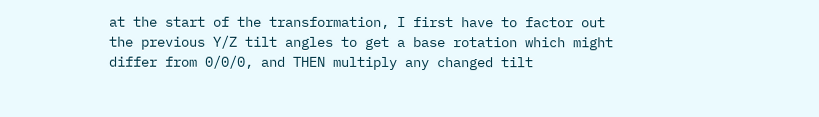at the start of the transformation, I first have to factor out the previous Y/Z tilt angles to get a base rotation which might differ from 0/0/0, and THEN multiply any changed tilt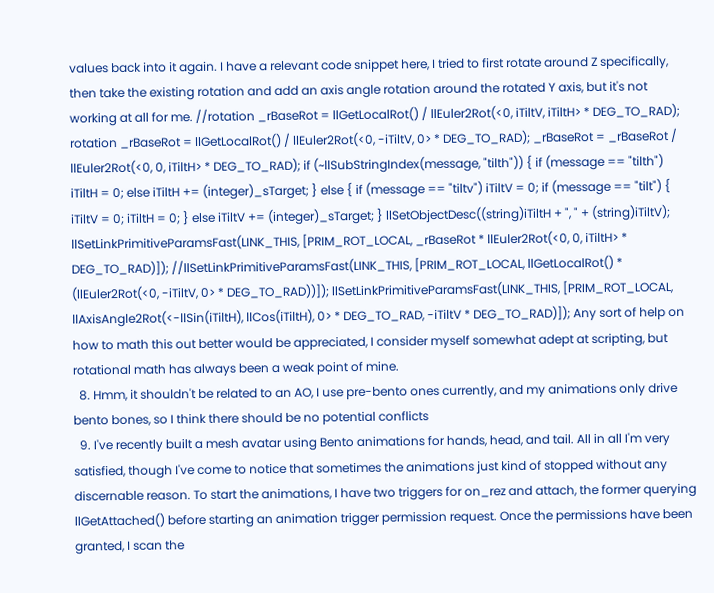values back into it again. I have a relevant code snippet here, I tried to first rotate around Z specifically, then take the existing rotation and add an axis angle rotation around the rotated Y axis, but it's not working at all for me. //rotation _rBaseRot = llGetLocalRot() / llEuler2Rot(<0, iTiltV, iTiltH> * DEG_TO_RAD); rotation _rBaseRot = llGetLocalRot() / llEuler2Rot(<0, -iTiltV, 0> * DEG_TO_RAD); _rBaseRot = _rBaseRot / llEuler2Rot(<0, 0, iTiltH> * DEG_TO_RAD); if (~llSubStringIndex(message, "tilth")) { if (message == "tilth") iTiltH = 0; else iTiltH += (integer)_sTarget; } else { if (message == "tiltv") iTiltV = 0; if (message == "tilt") { iTiltV = 0; iTiltH = 0; } else iTiltV += (integer)_sTarget; } llSetObjectDesc((string)iTiltH + ", " + (string)iTiltV); llSetLinkPrimitiveParamsFast(LINK_THIS, [PRIM_ROT_LOCAL, _rBaseRot * llEuler2Rot(<0, 0, iTiltH> * DEG_TO_RAD)]); //llSetLinkPrimitiveParamsFast(LINK_THIS, [PRIM_ROT_LOCAL, llGetLocalRot() * (llEuler2Rot(<0, -iTiltV, 0> * DEG_TO_RAD))]); llSetLinkPrimitiveParamsFast(LINK_THIS, [PRIM_ROT_LOCAL, llAxisAngle2Rot(<-llSin(iTiltH), llCos(iTiltH), 0> * DEG_TO_RAD, -iTiltV * DEG_TO_RAD)]); Any sort of help on how to math this out better would be appreciated, I consider myself somewhat adept at scripting, but rotational math has always been a weak point of mine.
  8. Hmm, it shouldn't be related to an AO, I use pre-bento ones currently, and my animations only drive bento bones, so I think there should be no potential conflicts
  9. I've recently built a mesh avatar using Bento animations for hands, head, and tail. All in all I'm very satisfied, though I've come to notice that sometimes the animations just kind of stopped without any discernable reason. To start the animations, I have two triggers for on_rez and attach, the former querying llGetAttached() before starting an animation trigger permission request. Once the permissions have been granted, I scan the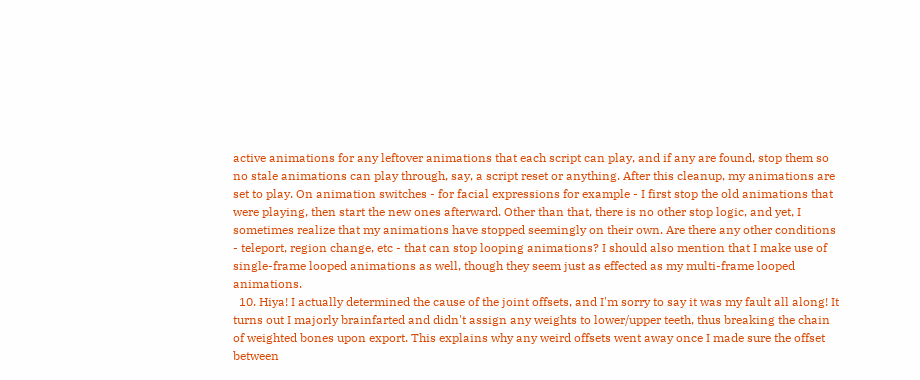active animations for any leftover animations that each script can play, and if any are found, stop them so no stale animations can play through, say, a script reset or anything. After this cleanup, my animations are set to play. On animation switches - for facial expressions for example - I first stop the old animations that were playing, then start the new ones afterward. Other than that, there is no other stop logic, and yet, I sometimes realize that my animations have stopped seemingly on their own. Are there any other conditions - teleport, region change, etc - that can stop looping animations? I should also mention that I make use of single-frame looped animations as well, though they seem just as effected as my multi-frame looped animations.
  10. Hiya! I actually determined the cause of the joint offsets, and I'm sorry to say it was my fault all along! It turns out I majorly brainfarted and didn't assign any weights to lower/upper teeth, thus breaking the chain of weighted bones upon export. This explains why any weird offsets went away once I made sure the offset between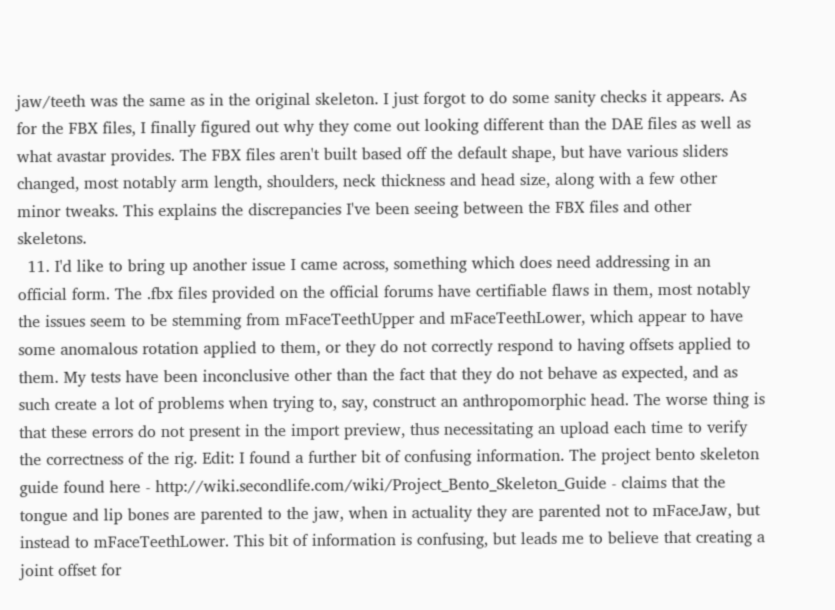jaw/teeth was the same as in the original skeleton. I just forgot to do some sanity checks it appears. As for the FBX files, I finally figured out why they come out looking different than the DAE files as well as what avastar provides. The FBX files aren't built based off the default shape, but have various sliders changed, most notably arm length, shoulders, neck thickness and head size, along with a few other minor tweaks. This explains the discrepancies I've been seeing between the FBX files and other skeletons.
  11. I'd like to bring up another issue I came across, something which does need addressing in an official form. The .fbx files provided on the official forums have certifiable flaws in them, most notably the issues seem to be stemming from mFaceTeethUpper and mFaceTeethLower, which appear to have some anomalous rotation applied to them, or they do not correctly respond to having offsets applied to them. My tests have been inconclusive other than the fact that they do not behave as expected, and as such create a lot of problems when trying to, say, construct an anthropomorphic head. The worse thing is that these errors do not present in the import preview, thus necessitating an upload each time to verify the correctness of the rig. Edit: I found a further bit of confusing information. The project bento skeleton guide found here - http://wiki.secondlife.com/wiki/Project_Bento_Skeleton_Guide - claims that the tongue and lip bones are parented to the jaw, when in actuality they are parented not to mFaceJaw, but instead to mFaceTeethLower. This bit of information is confusing, but leads me to believe that creating a joint offset for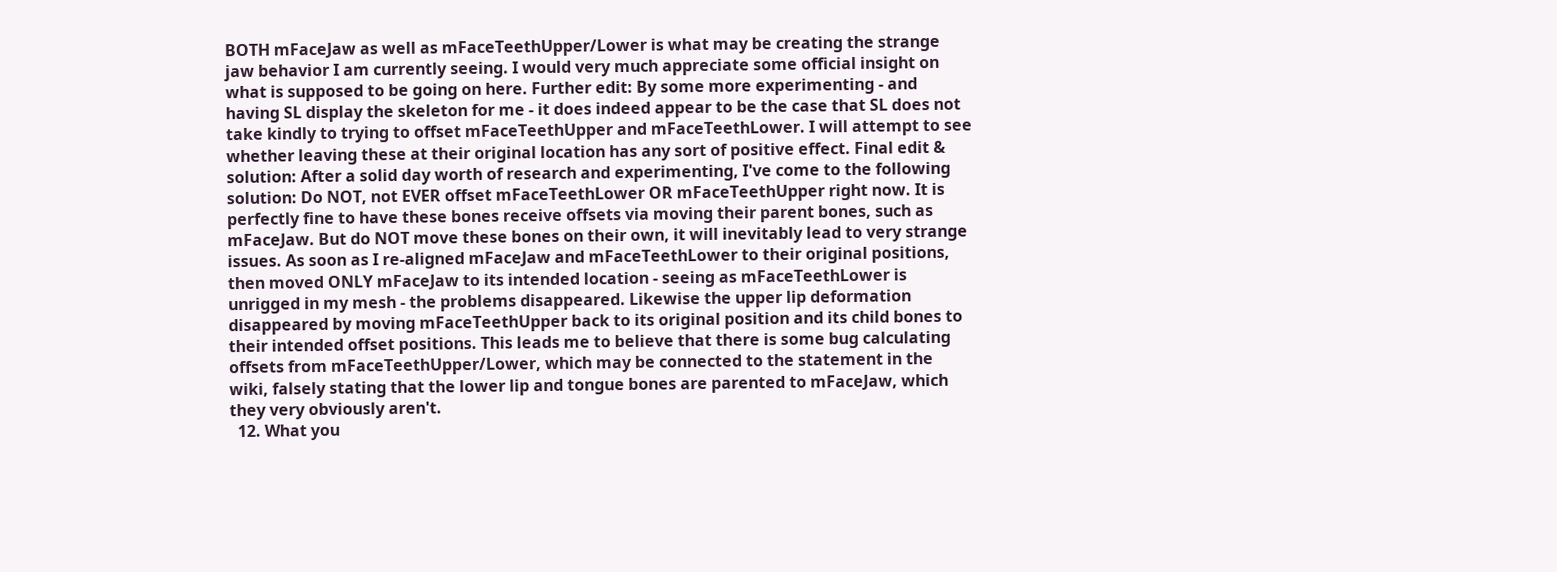BOTH mFaceJaw as well as mFaceTeethUpper/Lower is what may be creating the strange jaw behavior I am currently seeing. I would very much appreciate some official insight on what is supposed to be going on here. Further edit: By some more experimenting - and having SL display the skeleton for me - it does indeed appear to be the case that SL does not take kindly to trying to offset mFaceTeethUpper and mFaceTeethLower. I will attempt to see whether leaving these at their original location has any sort of positive effect. Final edit & solution: After a solid day worth of research and experimenting, I've come to the following solution: Do NOT, not EVER offset mFaceTeethLower OR mFaceTeethUpper right now. It is perfectly fine to have these bones receive offsets via moving their parent bones, such as mFaceJaw. But do NOT move these bones on their own, it will inevitably lead to very strange issues. As soon as I re-aligned mFaceJaw and mFaceTeethLower to their original positions, then moved ONLY mFaceJaw to its intended location - seeing as mFaceTeethLower is unrigged in my mesh - the problems disappeared. Likewise the upper lip deformation disappeared by moving mFaceTeethUpper back to its original position and its child bones to their intended offset positions. This leads me to believe that there is some bug calculating offsets from mFaceTeethUpper/Lower, which may be connected to the statement in the wiki, falsely stating that the lower lip and tongue bones are parented to mFaceJaw, which they very obviously aren't.
  12. What you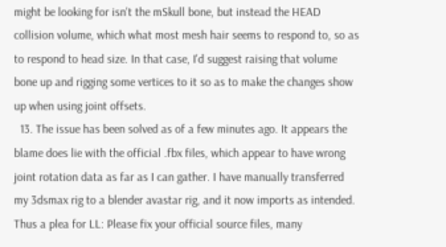might be looking for isn't the mSkull bone, but instead the HEAD collision volume, which what most mesh hair seems to respond to, so as to respond to head size. In that case, I'd suggest raising that volume bone up and rigging some vertices to it so as to make the changes show up when using joint offsets.
  13. The issue has been solved as of a few minutes ago. It appears the blame does lie with the official .fbx files, which appear to have wrong joint rotation data as far as I can gather. I have manually transferred my 3dsmax rig to a blender avastar rig, and it now imports as intended. Thus a plea for LL: Please fix your official source files, many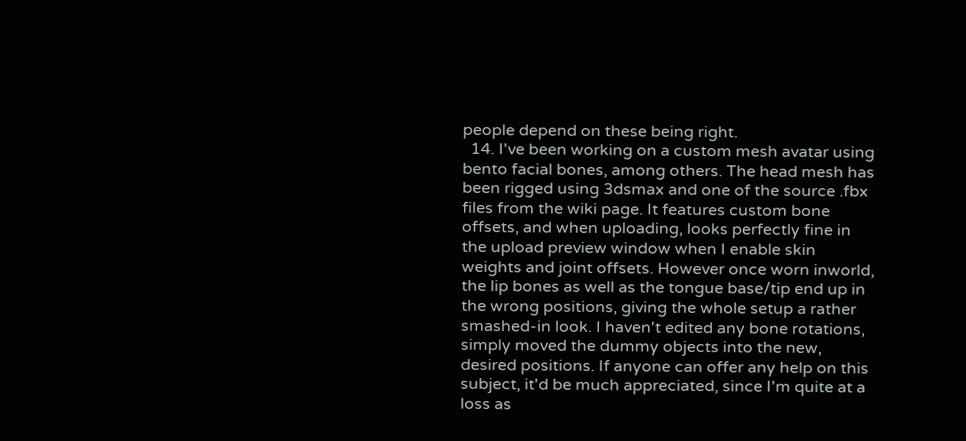people depend on these being right.
  14. I've been working on a custom mesh avatar using bento facial bones, among others. The head mesh has been rigged using 3dsmax and one of the source .fbx files from the wiki page. It features custom bone offsets, and when uploading, looks perfectly fine in the upload preview window when I enable skin weights and joint offsets. However once worn inworld, the lip bones as well as the tongue base/tip end up in the wrong positions, giving the whole setup a rather smashed-in look. I haven't edited any bone rotations, simply moved the dummy objects into the new, desired positions. If anyone can offer any help on this subject, it'd be much appreciated, since I'm quite at a loss as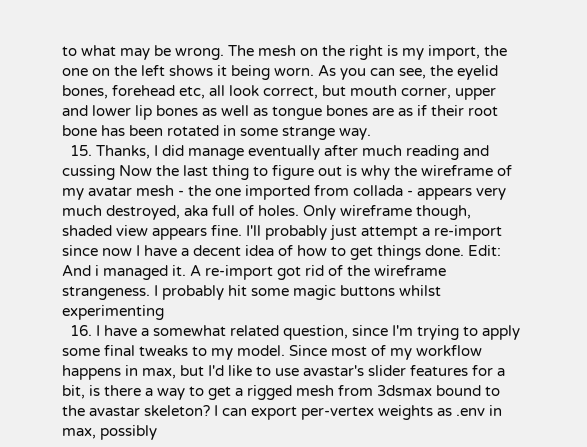to what may be wrong. The mesh on the right is my import, the one on the left shows it being worn. As you can see, the eyelid bones, forehead etc, all look correct, but mouth corner, upper and lower lip bones as well as tongue bones are as if their root bone has been rotated in some strange way.
  15. Thanks, I did manage eventually after much reading and cussing Now the last thing to figure out is why the wireframe of my avatar mesh - the one imported from collada - appears very much destroyed, aka full of holes. Only wireframe though, shaded view appears fine. I'll probably just attempt a re-import since now I have a decent idea of how to get things done. Edit: And i managed it. A re-import got rid of the wireframe strangeness. I probably hit some magic buttons whilst experimenting
  16. I have a somewhat related question, since I'm trying to apply some final tweaks to my model. Since most of my workflow happens in max, but I'd like to use avastar's slider features for a bit, is there a way to get a rigged mesh from 3dsmax bound to the avastar skeleton? I can export per-vertex weights as .env in max, possibly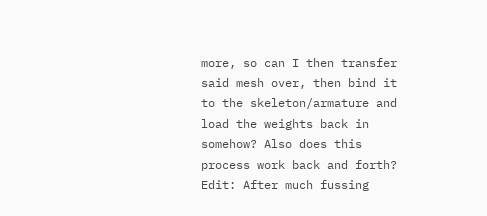more, so can I then transfer said mesh over, then bind it to the skeleton/armature and load the weights back in somehow? Also does this process work back and forth? Edit: After much fussing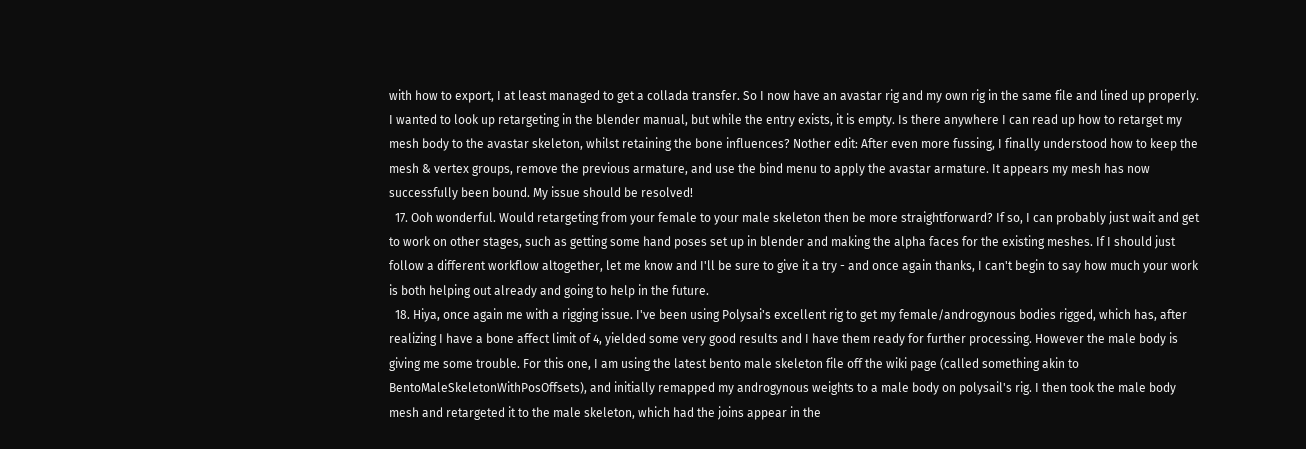with how to export, I at least managed to get a collada transfer. So I now have an avastar rig and my own rig in the same file and lined up properly. I wanted to look up retargeting in the blender manual, but while the entry exists, it is empty. Is there anywhere I can read up how to retarget my mesh body to the avastar skeleton, whilst retaining the bone influences? Nother edit: After even more fussing, I finally understood how to keep the mesh & vertex groups, remove the previous armature, and use the bind menu to apply the avastar armature. It appears my mesh has now successfully been bound. My issue should be resolved!
  17. Ooh wonderful. Would retargeting from your female to your male skeleton then be more straightforward? If so, I can probably just wait and get to work on other stages, such as getting some hand poses set up in blender and making the alpha faces for the existing meshes. If I should just follow a different workflow altogether, let me know and I'll be sure to give it a try - and once again thanks, I can't begin to say how much your work is both helping out already and going to help in the future.
  18. Hiya, once again me with a rigging issue. I've been using Polysai's excellent rig to get my female/androgynous bodies rigged, which has, after realizing I have a bone affect limit of 4, yielded some very good results and I have them ready for further processing. However the male body is giving me some trouble. For this one, I am using the latest bento male skeleton file off the wiki page (called something akin to BentoMaleSkeletonWithPosOffsets), and initially remapped my androgynous weights to a male body on polysail's rig. I then took the male body mesh and retargeted it to the male skeleton, which had the joins appear in the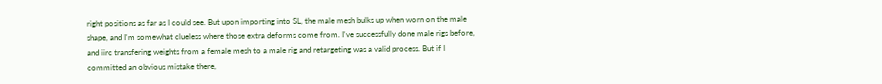right positions as far as I could see. But upon importing into SL, the male mesh bulks up when worn on the male shape, and I'm somewhat clueless where those extra deforms come from. I've successfully done male rigs before, and iirc transfering weights from a female mesh to a male rig and retargeting was a valid process. But if I committed an obvious mistake there,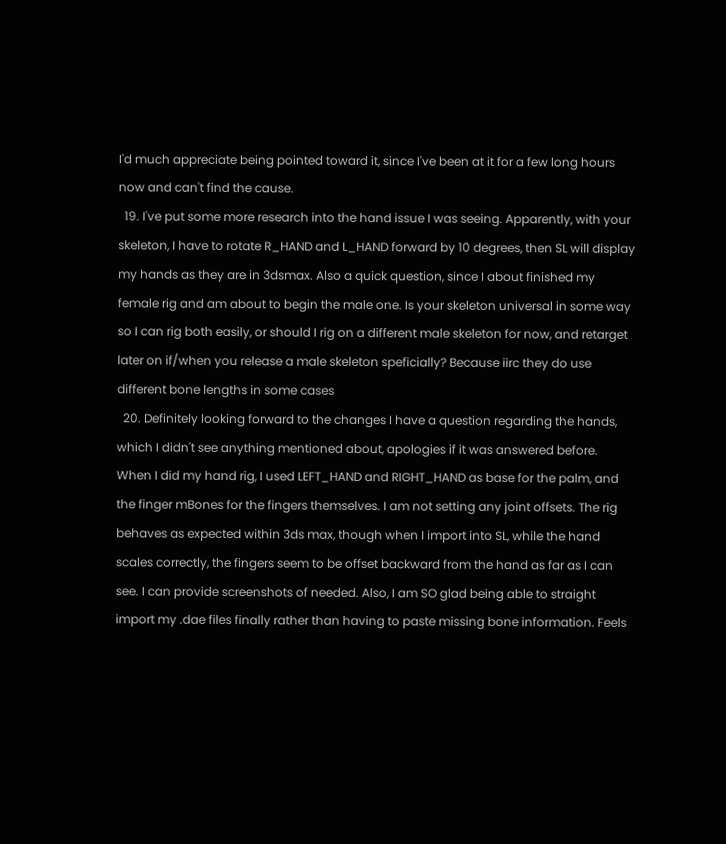I'd much appreciate being pointed toward it, since I've been at it for a few long hours now and can't find the cause.
  19. I've put some more research into the hand issue I was seeing. Apparently, with your skeleton, I have to rotate R_HAND and L_HAND forward by 10 degrees, then SL will display my hands as they are in 3dsmax. Also a quick question, since I about finished my female rig and am about to begin the male one. Is your skeleton universal in some way so I can rig both easily, or should I rig on a different male skeleton for now, and retarget later on if/when you release a male skeleton speficially? Because iirc they do use different bone lengths in some cases
  20. Definitely looking forward to the changes I have a question regarding the hands, which I didn't see anything mentioned about, apologies if it was answered before. When I did my hand rig, I used LEFT_HAND and RIGHT_HAND as base for the palm, and the finger mBones for the fingers themselves. I am not setting any joint offsets. The rig behaves as expected within 3ds max, though when I import into SL, while the hand scales correctly, the fingers seem to be offset backward from the hand as far as I can see. I can provide screenshots of needed. Also, I am SO glad being able to straight import my .dae files finally rather than having to paste missing bone information. Feels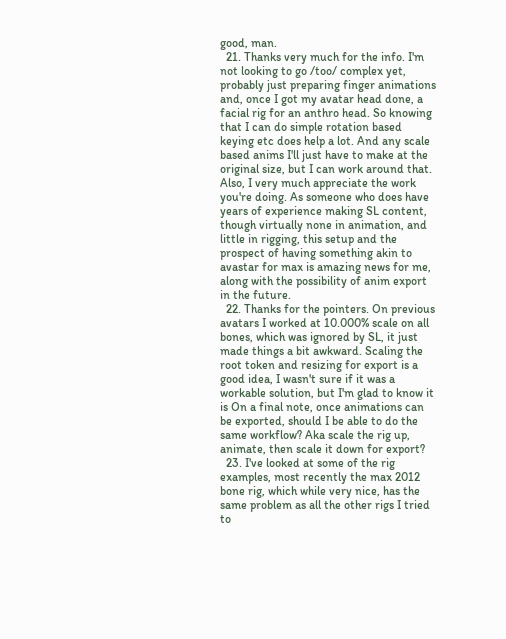good, man.
  21. Thanks very much for the info. I'm not looking to go /too/ complex yet, probably just preparing finger animations and, once I got my avatar head done, a facial rig for an anthro head. So knowing that I can do simple rotation based keying etc does help a lot. And any scale based anims I'll just have to make at the original size, but I can work around that. Also, I very much appreciate the work you're doing. As someone who does have years of experience making SL content, though virtually none in animation, and little in rigging, this setup and the prospect of having something akin to avastar for max is amazing news for me, along with the possibility of anim export in the future.
  22. Thanks for the pointers. On previous avatars I worked at 10.000% scale on all bones, which was ignored by SL, it just made things a bit awkward. Scaling the root token and resizing for export is a good idea, I wasn't sure if it was a workable solution, but I'm glad to know it is On a final note, once animations can be exported, should I be able to do the same workflow? Aka scale the rig up, animate, then scale it down for export?
  23. I've looked at some of the rig examples, most recently the max 2012 bone rig, which while very nice, has the same problem as all the other rigs I tried to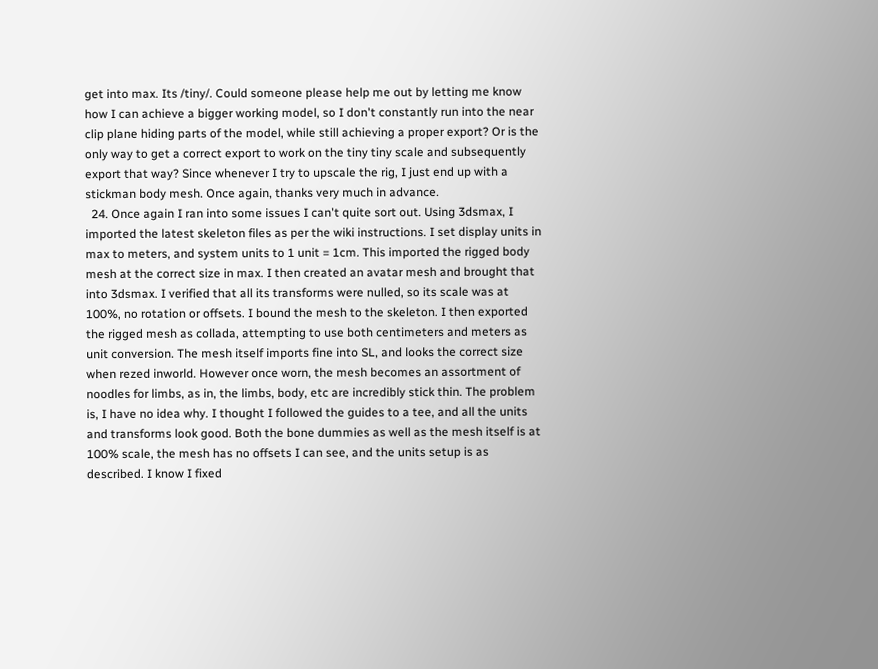get into max. Its /tiny/. Could someone please help me out by letting me know how I can achieve a bigger working model, so I don't constantly run into the near clip plane hiding parts of the model, while still achieving a proper export? Or is the only way to get a correct export to work on the tiny tiny scale and subsequently export that way? Since whenever I try to upscale the rig, I just end up with a stickman body mesh. Once again, thanks very much in advance.
  24. Once again I ran into some issues I can't quite sort out. Using 3dsmax, I imported the latest skeleton files as per the wiki instructions. I set display units in max to meters, and system units to 1 unit = 1cm. This imported the rigged body mesh at the correct size in max. I then created an avatar mesh and brought that into 3dsmax. I verified that all its transforms were nulled, so its scale was at 100%, no rotation or offsets. I bound the mesh to the skeleton. I then exported the rigged mesh as collada, attempting to use both centimeters and meters as unit conversion. The mesh itself imports fine into SL, and looks the correct size when rezed inworld. However once worn, the mesh becomes an assortment of noodles for limbs, as in, the limbs, body, etc are incredibly stick thin. The problem is, I have no idea why. I thought I followed the guides to a tee, and all the units and transforms look good. Both the bone dummies as well as the mesh itself is at 100% scale, the mesh has no offsets I can see, and the units setup is as described. I know I fixed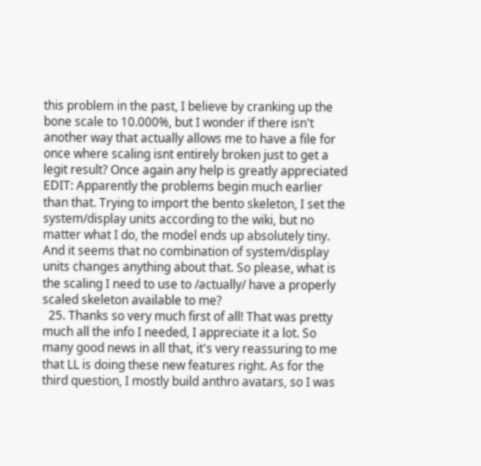this problem in the past, I believe by cranking up the bone scale to 10.000%, but I wonder if there isn't another way that actually allows me to have a file for once where scaling isnt entirely broken just to get a legit result? Once again any help is greatly appreciated EDIT: Apparently the problems begin much earlier than that. Trying to import the bento skeleton, I set the system/display units according to the wiki, but no matter what I do, the model ends up absolutely tiny. And it seems that no combination of system/display units changes anything about that. So please, what is the scaling I need to use to /actually/ have a properly scaled skeleton available to me?
  25. Thanks so very much first of all! That was pretty much all the info I needed, I appreciate it a lot. So many good news in all that, it's very reassuring to me that LL is doing these new features right. As for the third question, I mostly build anthro avatars, so I was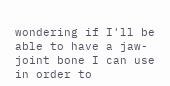wondering if I'll be able to have a jaw-joint bone I can use in order to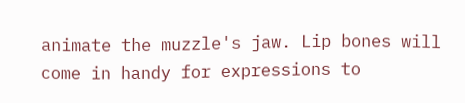animate the muzzle's jaw. Lip bones will come in handy for expressions to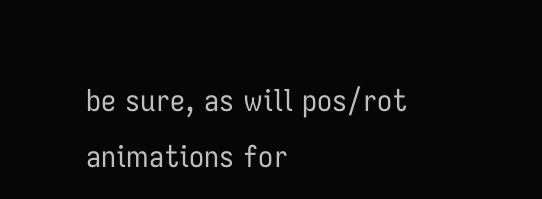be sure, as will pos/rot animations for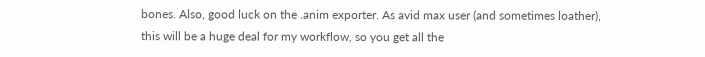bones. Also, good luck on the .anim exporter. As avid max user (and sometimes loather), this will be a huge deal for my workflow, so you get all the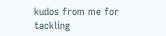kudos from me for tackling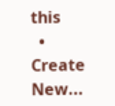this
  • Create New...